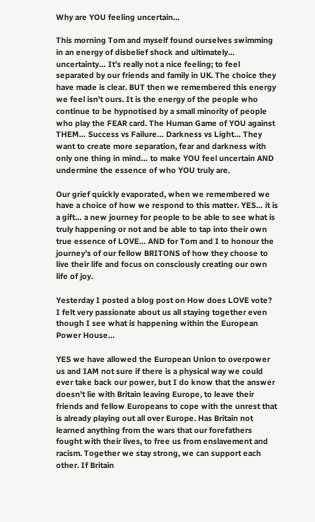Why are YOU feeling uncertain…

This morning Tom and myself found ourselves swimming in an energy of disbelief shock and ultimately… uncertainty… It’s really not a nice feeling; to feel separated by our friends and family in UK. The choice they have made is clear. BUT then we remembered this energy we feel isn’t ours. It is the energy of the people who continue to be hypnotised by a small minority of people who play the FEAR card. The Human Game of YOU against THEM… Success vs Failure… Darkness vs Light… They want to create more separation, fear and darkness with only one thing in mind… to make YOU feel uncertain AND undermine the essence of who YOU truly are.

Our grief quickly evaporated, when we remembered we have a choice of how we respond to this matter. YES… it is a gift… a new journey for people to be able to see what is truly happening or not and be able to tap into their own true essence of LOVE… AND for Tom and I to honour the journey’s of our fellow BRITONS of how they choose to live their life and focus on consciously creating our own life of joy.

Yesterday I posted a blog post on How does LOVE vote?  I felt very passionate about us all staying together even though I see what is happening within the European Power House…

YES we have allowed the European Union to overpower us and IAM not sure if there is a physical way we could ever take back our power, but I do know that the answer doesn’t lie with Britain leaving Europe, to leave their friends and fellow Europeans to cope with the unrest that is already playing out all over Europe. Has Britain not learned anything from the wars that our forefathers fought with their lives, to free us from enslavement and racism. Together we stay strong, we can support each other. If Britain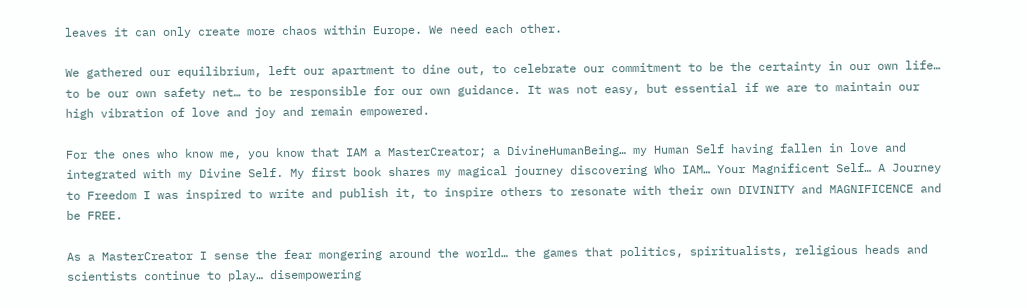leaves it can only create more chaos within Europe. We need each other.

We gathered our equilibrium, left our apartment to dine out, to celebrate our commitment to be the certainty in our own life… to be our own safety net… to be responsible for our own guidance. It was not easy, but essential if we are to maintain our high vibration of love and joy and remain empowered.

For the ones who know me, you know that IAM a MasterCreator; a DivineHumanBeing… my Human Self having fallen in love and integrated with my Divine Self. My first book shares my magical journey discovering Who IAM… Your Magnificent Self… A Journey to Freedom I was inspired to write and publish it, to inspire others to resonate with their own DIVINITY and MAGNIFICENCE and be FREE.

As a MasterCreator I sense the fear mongering around the world… the games that politics, spiritualists, religious heads and scientists continue to play… disempowering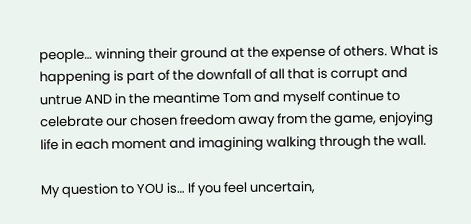people… winning their ground at the expense of others. What is happening is part of the downfall of all that is corrupt and untrue AND in the meantime Tom and myself continue to celebrate our chosen freedom away from the game, enjoying life in each moment and imagining walking through the wall.

My question to YOU is… If you feel uncertain,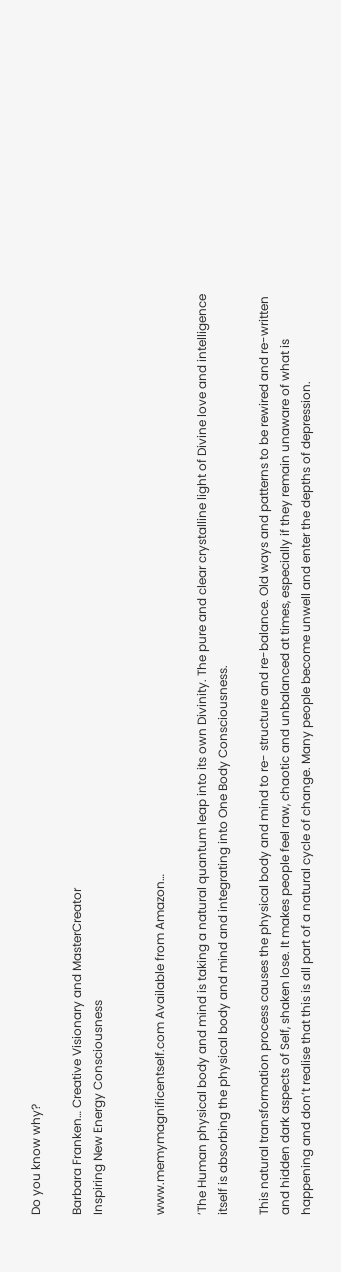Do you know why?

Barbara Franken… Creative Visionary and MasterCreator
Inspiring New Energy Consciousness


www.memymagnificentself.com Available from Amazon…

‘The Human physical body and mind is taking a natural quantum leap into its own Divinity. The pure and clear crystalline light of Divine love and intelligence itself is absorbing the physical body and mind and integrating into One Body Consciousness.

This natural transformation process causes the physical body and mind to re- structure and re-balance. Old ways and patterns to be rewired and re-written and hidden dark aspects of Self, shaken lose. It makes people feel raw, chaotic and unbalanced at times, especially if they remain unaware of what is happening and don’t realise that this is all part of a natural cycle of change. Many people become unwell and enter the depths of depression.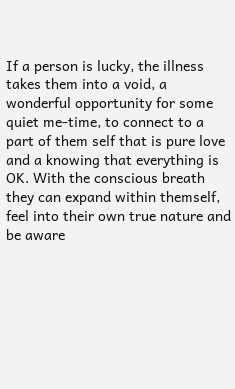If a person is lucky, the illness takes them into a void, a wonderful opportunity for some quiet me-time, to connect to a part of them self that is pure love and a knowing that everything is OK. With the conscious breath they can expand within themself, feel into their own true nature and be aware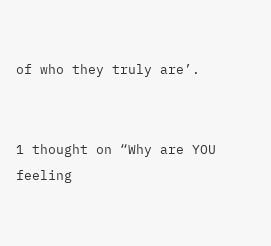of who they truly are’.


1 thought on “Why are YOU feeling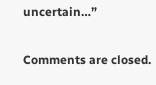uncertain…”

Comments are closed.